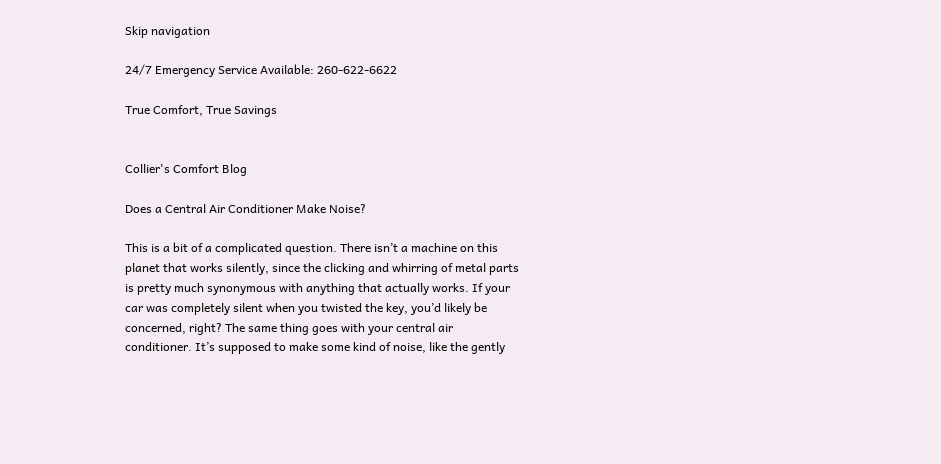Skip navigation

24/7 Emergency Service Available: 260-622-6622

True Comfort, True Savings


Collier's Comfort Blog

Does a Central Air Conditioner Make Noise?

This is a bit of a complicated question. There isn’t a machine on this planet that works silently, since the clicking and whirring of metal parts is pretty much synonymous with anything that actually works. If your car was completely silent when you twisted the key, you’d likely be concerned, right? The same thing goes with your central air conditioner. It’s supposed to make some kind of noise, like the gently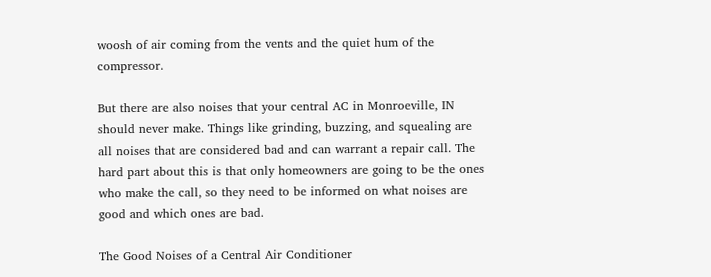woosh of air coming from the vents and the quiet hum of the compressor.

But there are also noises that your central AC in Monroeville, IN should never make. Things like grinding, buzzing, and squealing are all noises that are considered bad and can warrant a repair call. The hard part about this is that only homeowners are going to be the ones who make the call, so they need to be informed on what noises are good and which ones are bad.

The Good Noises of a Central Air Conditioner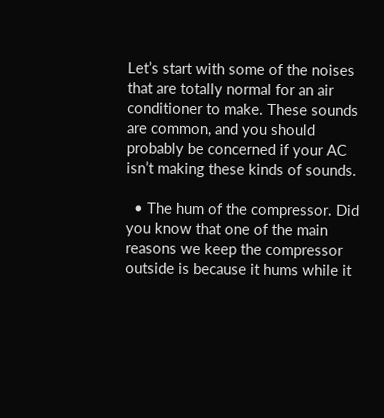Let’s start with some of the noises that are totally normal for an air conditioner to make. These sounds are common, and you should probably be concerned if your AC isn’t making these kinds of sounds.

  • The hum of the compressor. Did you know that one of the main reasons we keep the compressor outside is because it hums while it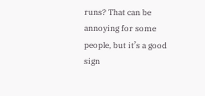runs? That can be annoying for some people, but it’s a good sign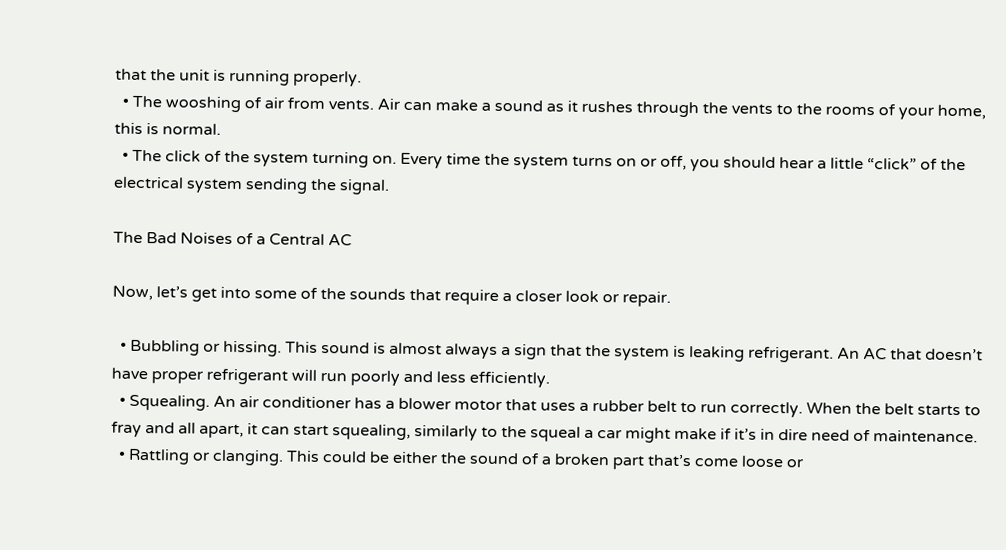that the unit is running properly.
  • The wooshing of air from vents. Air can make a sound as it rushes through the vents to the rooms of your home, this is normal.
  • The click of the system turning on. Every time the system turns on or off, you should hear a little “click” of the electrical system sending the signal.

The Bad Noises of a Central AC

Now, let’s get into some of the sounds that require a closer look or repair.

  • Bubbling or hissing. This sound is almost always a sign that the system is leaking refrigerant. An AC that doesn’t have proper refrigerant will run poorly and less efficiently.
  • Squealing. An air conditioner has a blower motor that uses a rubber belt to run correctly. When the belt starts to fray and all apart, it can start squealing, similarly to the squeal a car might make if it’s in dire need of maintenance.
  • Rattling or clanging. This could be either the sound of a broken part that’s come loose or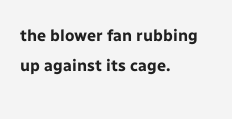the blower fan rubbing up against its cage.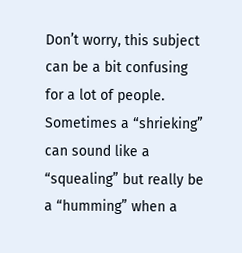Don’t worry, this subject can be a bit confusing for a lot of people. Sometimes a “shrieking” can sound like a “squealing” but really be a “humming” when a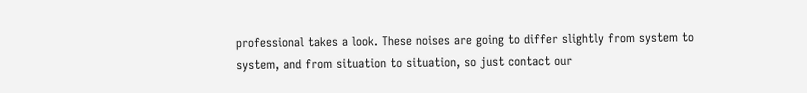professional takes a look. These noises are going to differ slightly from system to system, and from situation to situation, so just contact our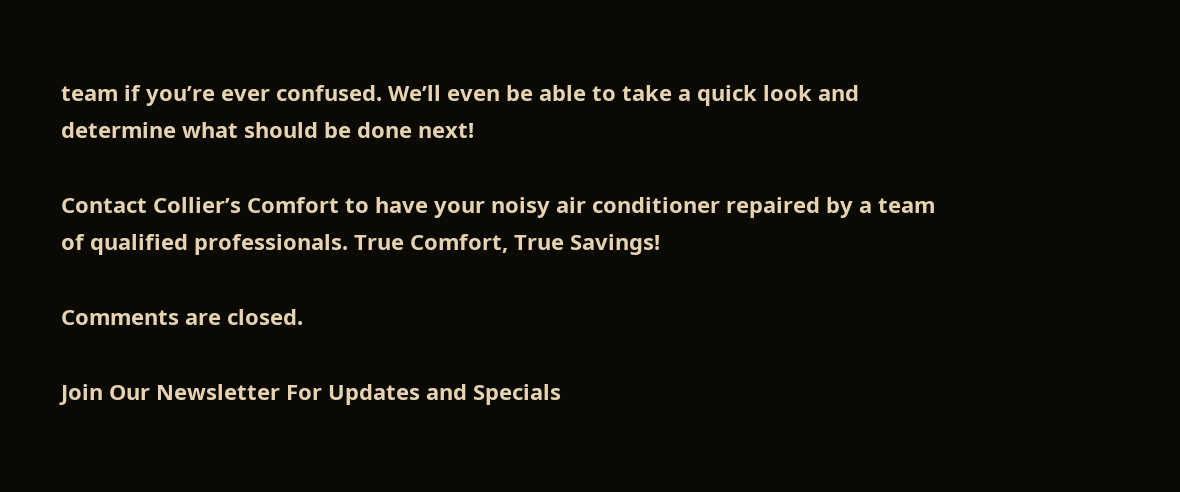team if you’re ever confused. We’ll even be able to take a quick look and determine what should be done next!

Contact Collier’s Comfort to have your noisy air conditioner repaired by a team of qualified professionals. True Comfort, True Savings!

Comments are closed.

Join Our Newsletter For Updates and Specials